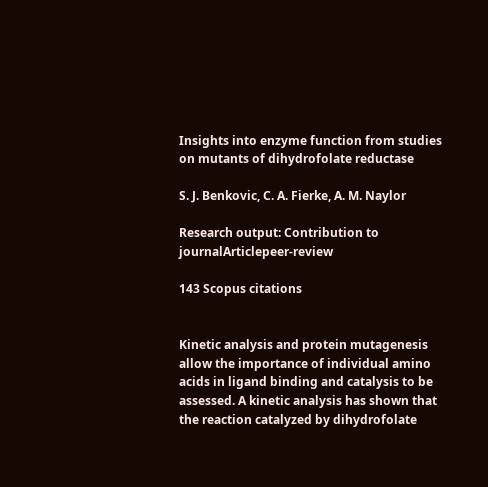Insights into enzyme function from studies on mutants of dihydrofolate reductase

S. J. Benkovic, C. A. Fierke, A. M. Naylor

Research output: Contribution to journalArticlepeer-review

143 Scopus citations


Kinetic analysis and protein mutagenesis allow the importance of individual amino acids in ligand binding and catalysis to be assessed. A kinetic analysis has shown that the reaction catalyzed by dihydrofolate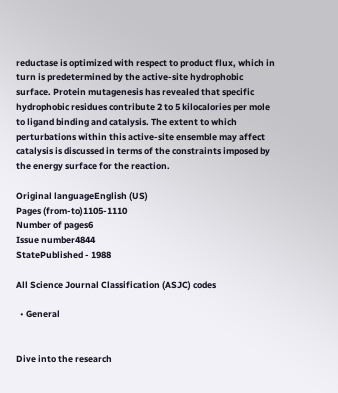reductase is optimized with respect to product flux, which in turn is predetermined by the active-site hydrophobic surface. Protein mutagenesis has revealed that specific hydrophobic residues contribute 2 to 5 kilocalories per mole to ligand binding and catalysis. The extent to which perturbations within this active-site ensemble may affect catalysis is discussed in terms of the constraints imposed by the energy surface for the reaction.

Original languageEnglish (US)
Pages (from-to)1105-1110
Number of pages6
Issue number4844
StatePublished - 1988

All Science Journal Classification (ASJC) codes

  • General


Dive into the research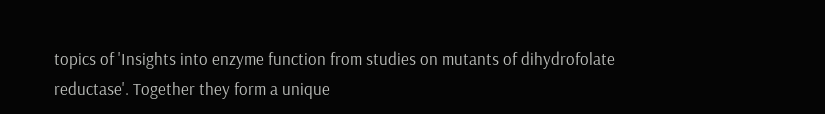topics of 'Insights into enzyme function from studies on mutants of dihydrofolate reductase'. Together they form a unique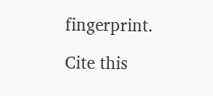fingerprint.

Cite this